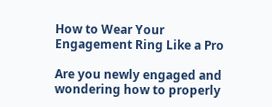How to Wear Your Engagement Ring Like a Pro

Are you newly engaged and wondering how to properly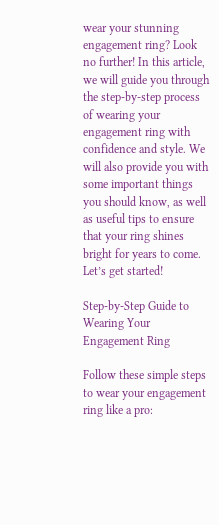wear your stunning engagement ring? Look no further! In this article, we will guide you through the step-by-step process of wearing your engagement ring with confidence and style. We will also provide you with some important things you should know, as well as useful tips to ensure that your ring shines bright for years to come. Let’s get started!

Step-by-Step Guide to Wearing Your Engagement Ring

Follow these simple steps to wear your engagement ring like a pro: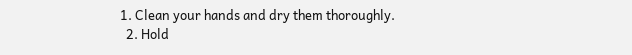1. Clean your hands and dry them thoroughly.
  2. Hold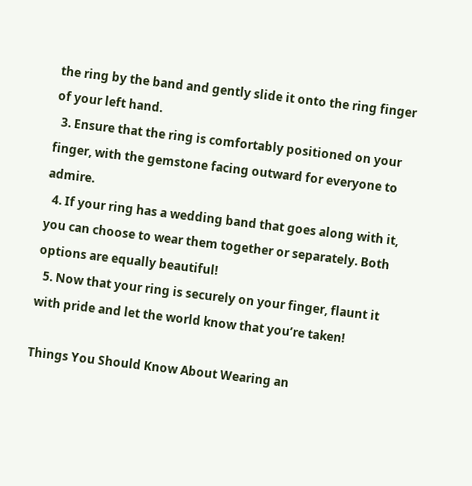the ring by the band and gently slide it onto the ring finger of your left hand.
  3. Ensure that the ring is comfortably positioned on your finger, with the gemstone facing outward for everyone to admire.
  4. If your ring has a wedding band that goes along with it, you can choose to wear them together or separately. Both options are equally beautiful!
  5. Now that your ring is securely on your finger, flaunt it with pride and let the world know that you’re taken!

Things You Should Know About Wearing an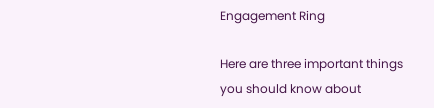Engagement Ring

Here are three important things you should know about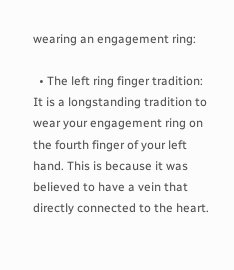wearing an engagement ring:

  • The left ring finger tradition: It is a longstanding tradition to wear your engagement ring on the fourth finger of your left hand. This is because it was believed to have a vein that directly connected to the heart.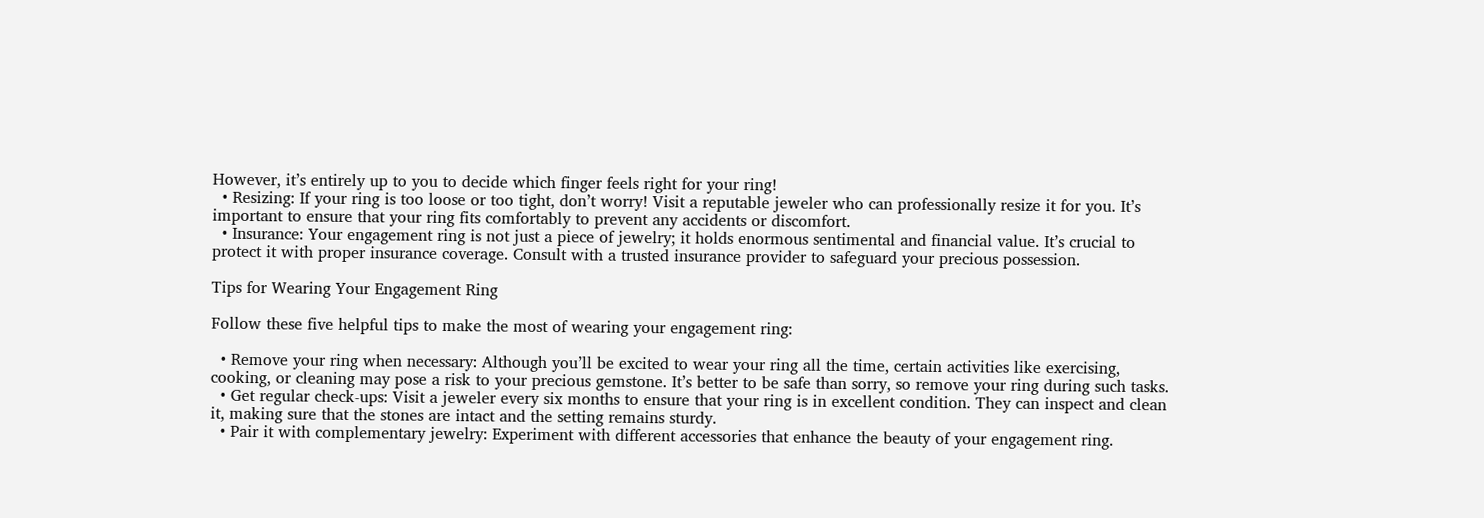However, it’s entirely up to you to decide which finger feels right for your ring!
  • Resizing: If your ring is too loose or too tight, don’t worry! Visit a reputable jeweler who can professionally resize it for you. It’s important to ensure that your ring fits comfortably to prevent any accidents or discomfort.
  • Insurance: Your engagement ring is not just a piece of jewelry; it holds enormous sentimental and financial value. It’s crucial to protect it with proper insurance coverage. Consult with a trusted insurance provider to safeguard your precious possession.

Tips for Wearing Your Engagement Ring

Follow these five helpful tips to make the most of wearing your engagement ring:

  • Remove your ring when necessary: Although you’ll be excited to wear your ring all the time, certain activities like exercising, cooking, or cleaning may pose a risk to your precious gemstone. It’s better to be safe than sorry, so remove your ring during such tasks.
  • Get regular check-ups: Visit a jeweler every six months to ensure that your ring is in excellent condition. They can inspect and clean it, making sure that the stones are intact and the setting remains sturdy.
  • Pair it with complementary jewelry: Experiment with different accessories that enhance the beauty of your engagement ring.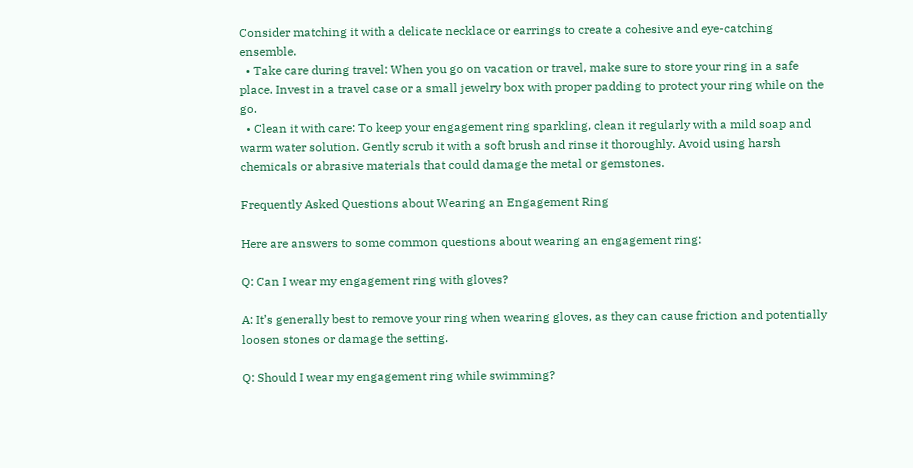Consider matching it with a delicate necklace or earrings to create a cohesive and eye-catching ensemble.
  • Take care during travel: When you go on vacation or travel, make sure to store your ring in a safe place. Invest in a travel case or a small jewelry box with proper padding to protect your ring while on the go.
  • Clean it with care: To keep your engagement ring sparkling, clean it regularly with a mild soap and warm water solution. Gently scrub it with a soft brush and rinse it thoroughly. Avoid using harsh chemicals or abrasive materials that could damage the metal or gemstones.

Frequently Asked Questions about Wearing an Engagement Ring

Here are answers to some common questions about wearing an engagement ring:

Q: Can I wear my engagement ring with gloves?

A: It’s generally best to remove your ring when wearing gloves, as they can cause friction and potentially loosen stones or damage the setting.

Q: Should I wear my engagement ring while swimming?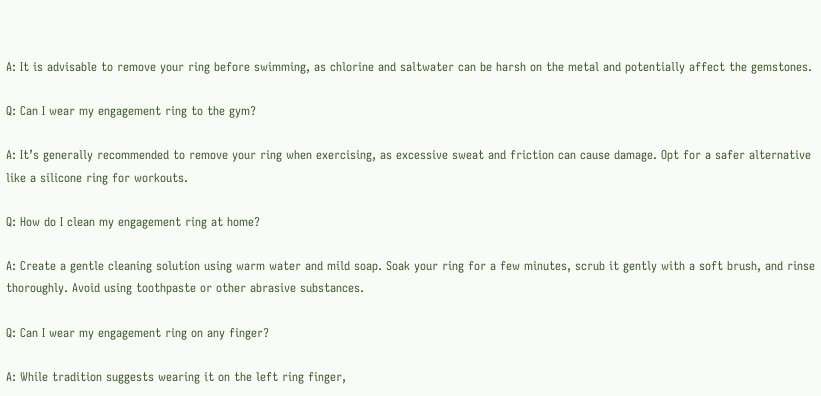A: It is advisable to remove your ring before swimming, as chlorine and saltwater can be harsh on the metal and potentially affect the gemstones.

Q: Can I wear my engagement ring to the gym?

A: It’s generally recommended to remove your ring when exercising, as excessive sweat and friction can cause damage. Opt for a safer alternative like a silicone ring for workouts.

Q: How do I clean my engagement ring at home?

A: Create a gentle cleaning solution using warm water and mild soap. Soak your ring for a few minutes, scrub it gently with a soft brush, and rinse thoroughly. Avoid using toothpaste or other abrasive substances.

Q: Can I wear my engagement ring on any finger?

A: While tradition suggests wearing it on the left ring finger,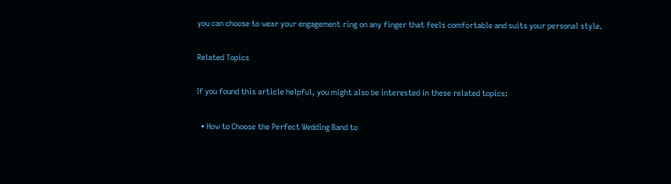you can choose to wear your engagement ring on any finger that feels comfortable and suits your personal style.

Related Topics

If you found this article helpful, you might also be interested in these related topics:

  • How to Choose the Perfect Wedding Band to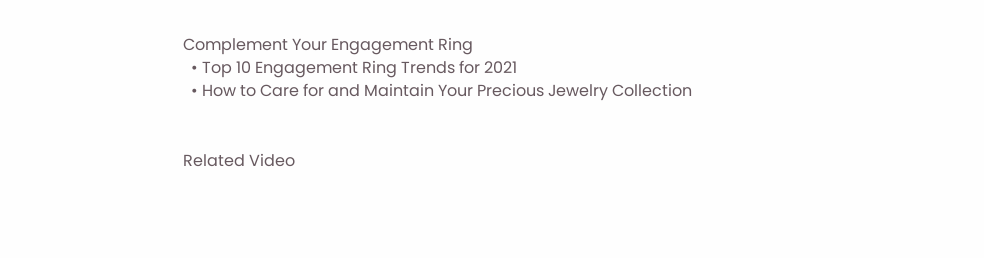Complement Your Engagement Ring
  • Top 10 Engagement Ring Trends for 2021
  • How to Care for and Maintain Your Precious Jewelry Collection


Related Video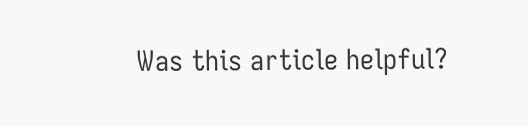Was this article helpful?